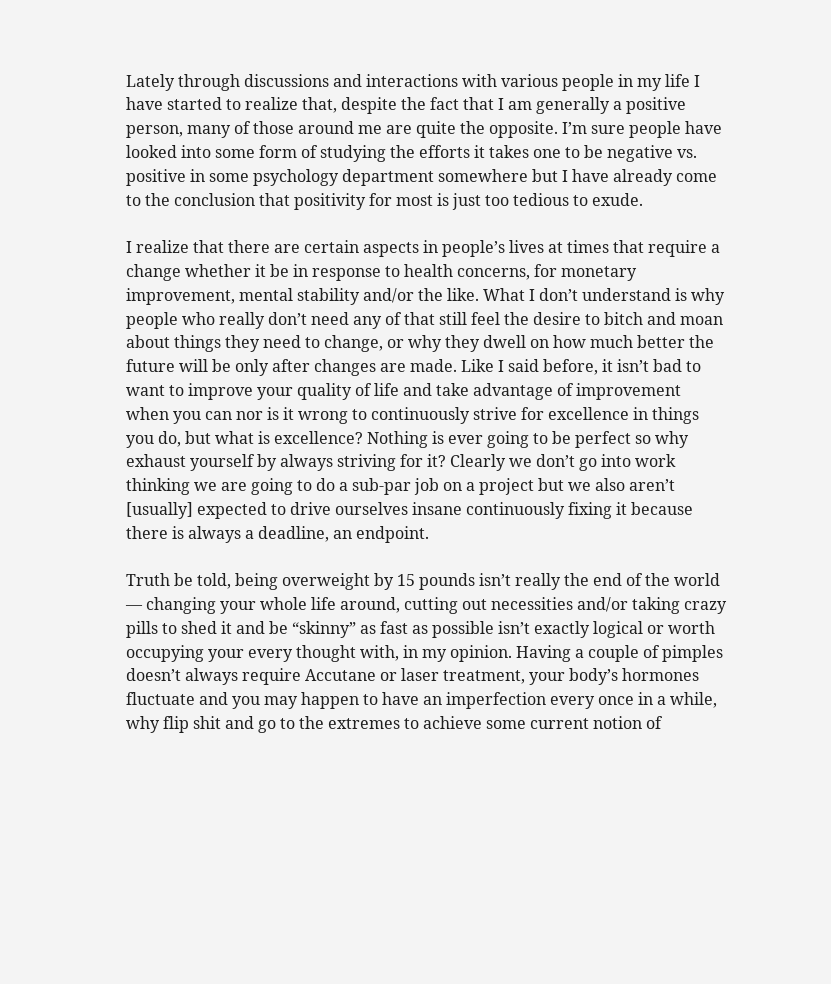Lately through discussions and interactions with various people in my life I have started to realize that, despite the fact that I am generally a positive person, many of those around me are quite the opposite. I’m sure people have looked into some form of studying the efforts it takes one to be negative vs. positive in some psychology department somewhere but I have already come to the conclusion that positivity for most is just too tedious to exude.

I realize that there are certain aspects in people’s lives at times that require a change whether it be in response to health concerns, for monetary improvement, mental stability and/or the like. What I don’t understand is why people who really don’t need any of that still feel the desire to bitch and moan about things they need to change, or why they dwell on how much better the future will be only after changes are made. Like I said before, it isn’t bad to want to improve your quality of life and take advantage of improvement when you can nor is it wrong to continuously strive for excellence in things you do, but what is excellence? Nothing is ever going to be perfect so why exhaust yourself by always striving for it? Clearly we don’t go into work thinking we are going to do a sub-par job on a project but we also aren’t [usually] expected to drive ourselves insane continuously fixing it because there is always a deadline, an endpoint.

Truth be told, being overweight by 15 pounds isn’t really the end of the world — changing your whole life around, cutting out necessities and/or taking crazy pills to shed it and be “skinny” as fast as possible isn’t exactly logical or worth occupying your every thought with, in my opinion. Having a couple of pimples doesn’t always require Accutane or laser treatment, your body’s hormones fluctuate and you may happen to have an imperfection every once in a while, why flip shit and go to the extremes to achieve some current notion of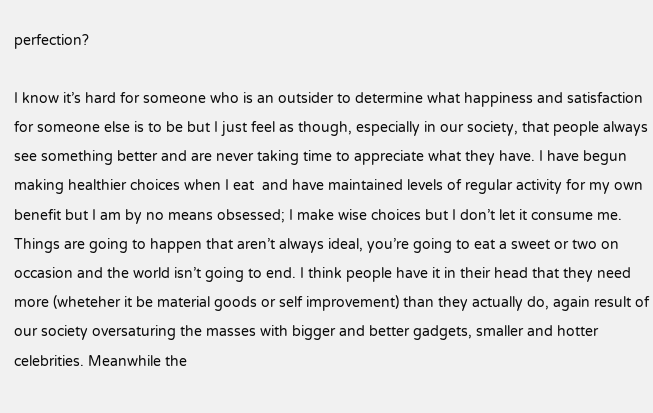perfection?

I know it’s hard for someone who is an outsider to determine what happiness and satisfaction for someone else is to be but I just feel as though, especially in our society, that people always see something better and are never taking time to appreciate what they have. I have begun making healthier choices when I eat  and have maintained levels of regular activity for my own benefit but I am by no means obsessed; I make wise choices but I don’t let it consume me. Things are going to happen that aren’t always ideal, you’re going to eat a sweet or two on occasion and the world isn’t going to end. I think people have it in their head that they need more (wheteher it be material goods or self improvement) than they actually do, again result of our society oversaturing the masses with bigger and better gadgets, smaller and hotter celebrities. Meanwhile the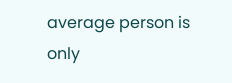average person is only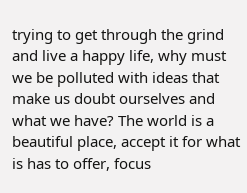trying to get through the grind and live a happy life, why must we be polluted with ideas that make us doubt ourselves and what we have? The world is a beautiful place, accept it for what is has to offer, focus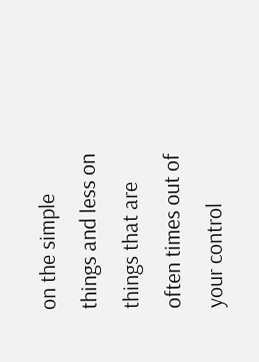on the simple things and less on things that are often times out of  your control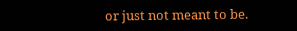or just not meant to be.